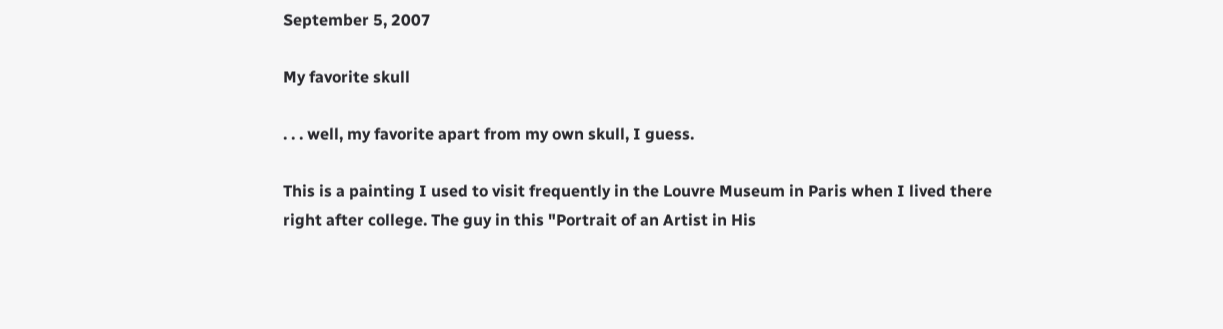September 5, 2007

My favorite skull

. . . well, my favorite apart from my own skull, I guess.

This is a painting I used to visit frequently in the Louvre Museum in Paris when I lived there right after college. The guy in this "Portrait of an Artist in His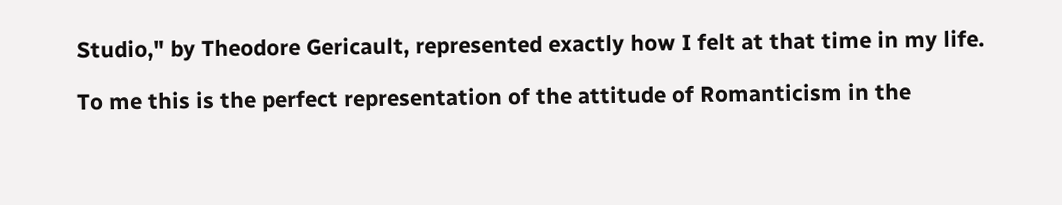Studio," by Theodore Gericault, represented exactly how I felt at that time in my life.

To me this is the perfect representation of the attitude of Romanticism in the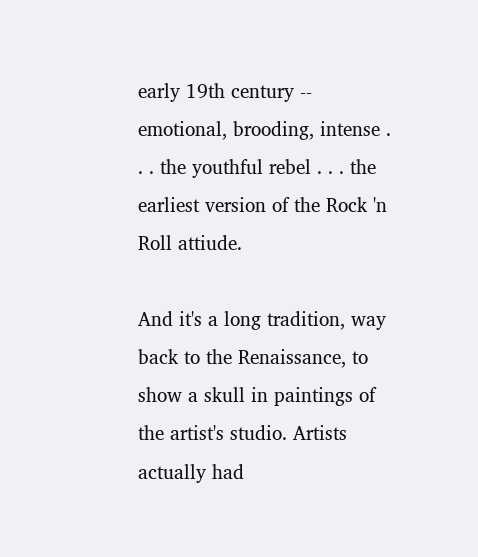early 19th century -- emotional, brooding, intense . . . the youthful rebel . . . the earliest version of the Rock 'n Roll attiude.

And it's a long tradition, way back to the Renaissance, to show a skull in paintings of the artist's studio. Artists actually had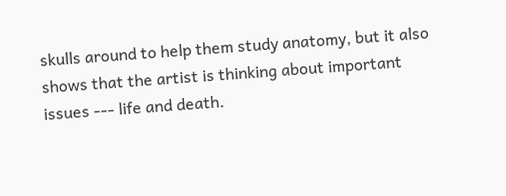skulls around to help them study anatomy, but it also shows that the artist is thinking about important issues --- life and death.